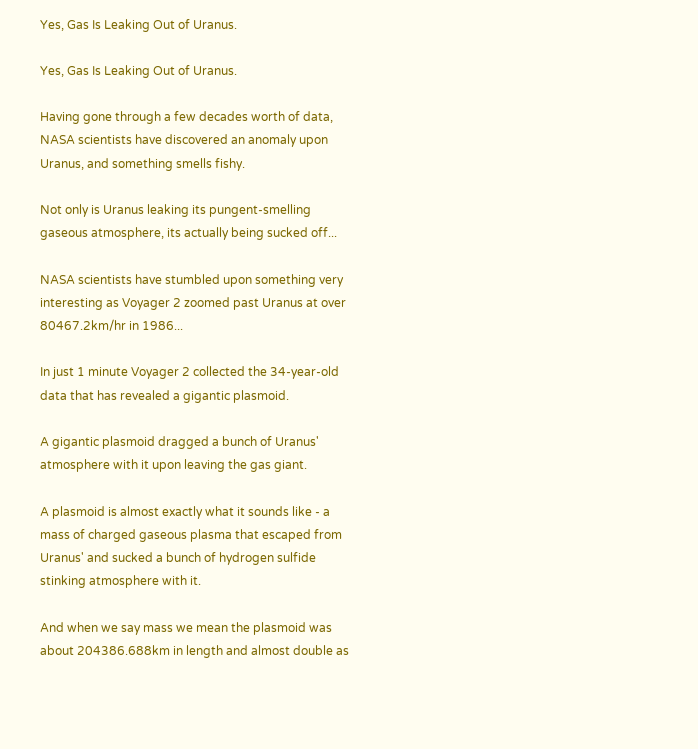Yes, Gas Is Leaking Out of Uranus.

Yes, Gas Is Leaking Out of Uranus.

Having gone through a few decades worth of data, NASA scientists have discovered an anomaly upon Uranus, and something smells fishy.

Not only is Uranus leaking its pungent-smelling gaseous atmosphere, its actually being sucked off...

NASA scientists have stumbled upon something very interesting as Voyager 2 zoomed past Uranus at over 80467.2km/hr in 1986...

In just 1 minute Voyager 2 collected the 34-year-old data that has revealed a gigantic plasmoid.

A gigantic plasmoid dragged a bunch of Uranus' atmosphere with it upon leaving the gas giant.

A plasmoid is almost exactly what it sounds like - a mass of charged gaseous plasma that escaped from Uranus' and sucked a bunch of hydrogen sulfide stinking atmosphere with it.

And when we say mass we mean the plasmoid was about 204386.688km in length and almost double as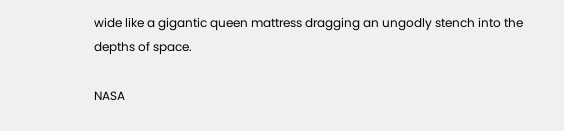wide like a gigantic queen mattress dragging an ungodly stench into the depths of space.

NASA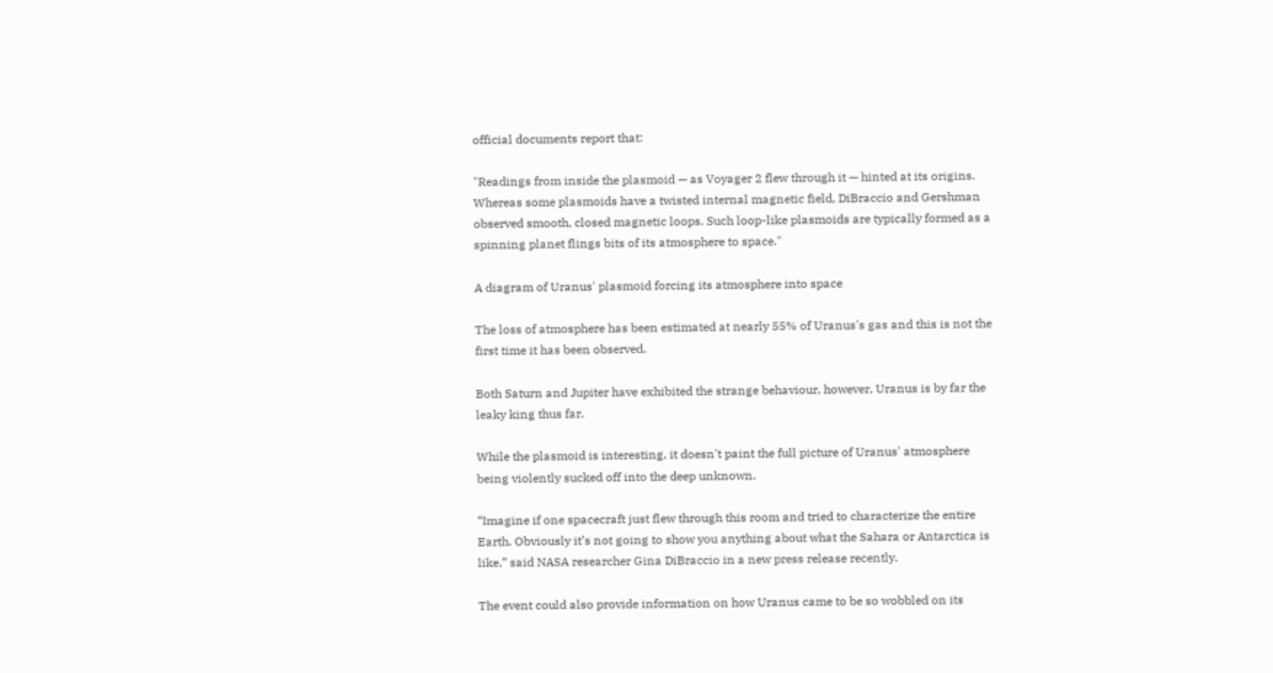official documents report that:

"Readings from inside the plasmoid — as Voyager 2 flew through it — hinted at its origins. Whereas some plasmoids have a twisted internal magnetic field, DiBraccio and Gershman observed smooth, closed magnetic loops. Such loop-like plasmoids are typically formed as a spinning planet flings bits of its atmosphere to space."

A diagram of Uranus' plasmoid forcing its atmosphere into space

The loss of atmosphere has been estimated at nearly 55% of Uranus's gas and this is not the first time it has been observed.

Both Saturn and Jupiter have exhibited the strange behaviour, however, Uranus is by far the leaky king thus far.

While the plasmoid is interesting, it doesn't paint the full picture of Uranus' atmosphere being violently sucked off into the deep unknown.

“Imagine if one spacecraft just flew through this room and tried to characterize the entire Earth. Obviously it’s not going to show you anything about what the Sahara or Antarctica is like,” said NASA researcher Gina DiBraccio in a new press release recently.

The event could also provide information on how Uranus came to be so wobbled on its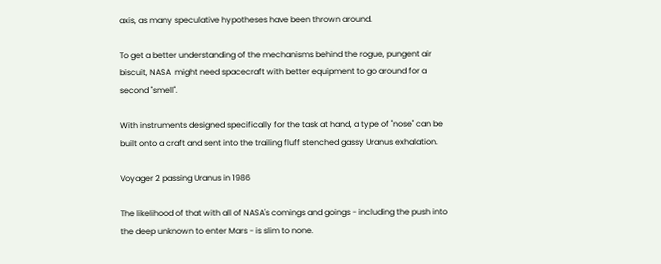axis, as many speculative hypotheses have been thrown around.

To get a better understanding of the mechanisms behind the rogue, pungent air biscuit, NASA  might need spacecraft with better equipment to go around for a second "smell".

With instruments designed specifically for the task at hand, a type of "nose" can be built onto a craft and sent into the trailing fluff stenched gassy Uranus exhalation.

Voyager 2 passing Uranus in 1986

The likelihood of that with all of NASA's comings and goings - including the push into the deep unknown to enter Mars - is slim to none.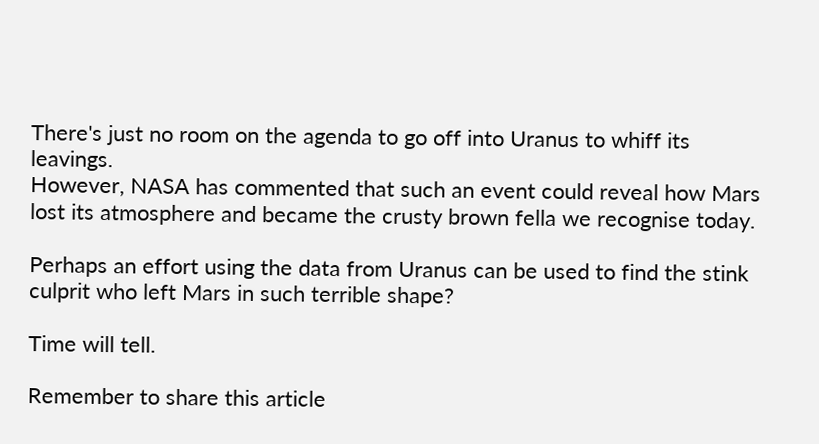There's just no room on the agenda to go off into Uranus to whiff its leavings.
However, NASA has commented that such an event could reveal how Mars lost its atmosphere and became the crusty brown fella we recognise today.

Perhaps an effort using the data from Uranus can be used to find the stink culprit who left Mars in such terrible shape?

Time will tell.

Remember to share this article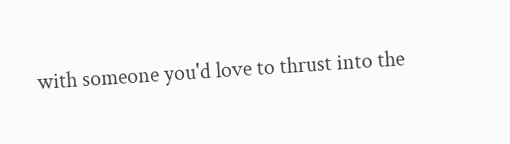with someone you'd love to thrust into the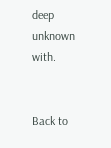deep unknown with.


Back to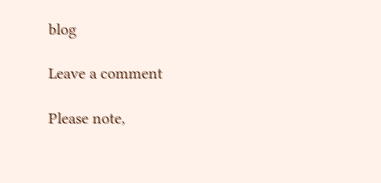blog

Leave a comment

Please note,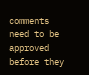comments need to be approved before they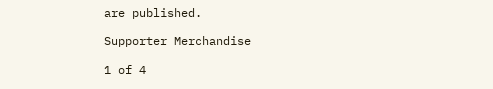are published.

Supporter Merchandise

1 of 4